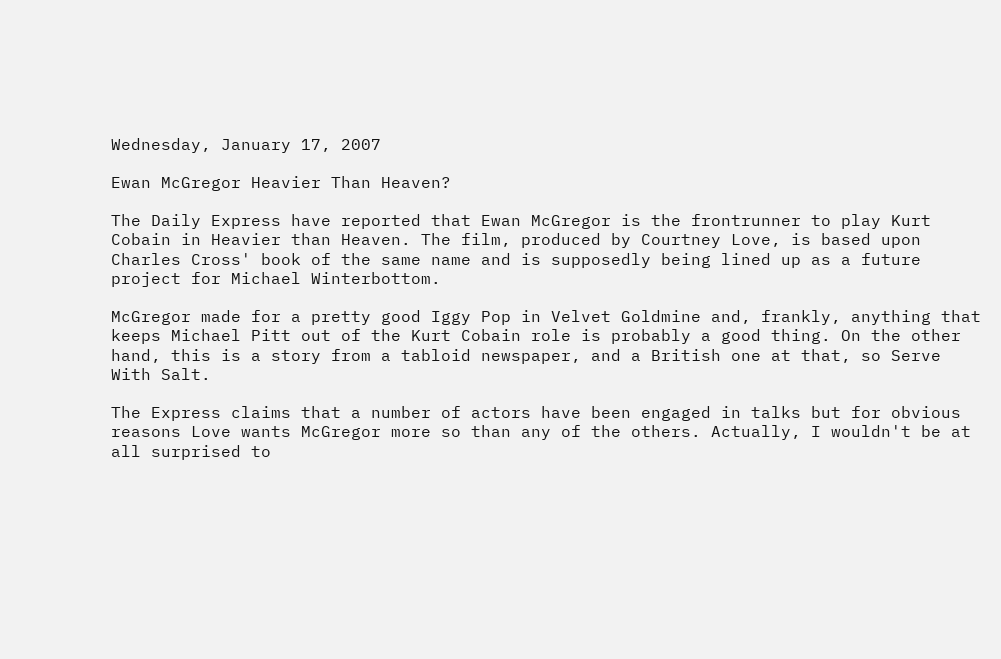Wednesday, January 17, 2007

Ewan McGregor Heavier Than Heaven?

The Daily Express have reported that Ewan McGregor is the frontrunner to play Kurt Cobain in Heavier than Heaven. The film, produced by Courtney Love, is based upon Charles Cross' book of the same name and is supposedly being lined up as a future project for Michael Winterbottom.

McGregor made for a pretty good Iggy Pop in Velvet Goldmine and, frankly, anything that keeps Michael Pitt out of the Kurt Cobain role is probably a good thing. On the other hand, this is a story from a tabloid newspaper, and a British one at that, so Serve With Salt.

The Express claims that a number of actors have been engaged in talks but for obvious reasons Love wants McGregor more so than any of the others. Actually, I wouldn't be at all surprised to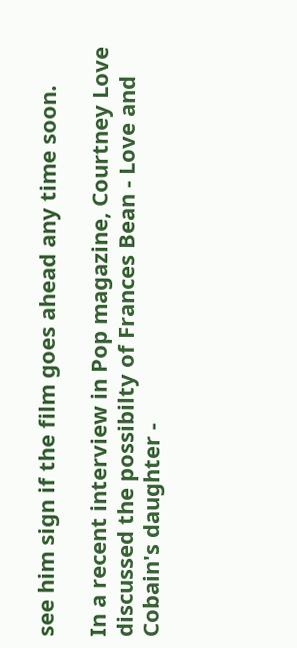see him sign if the film goes ahead any time soon.

In a recent interview in Pop magazine, Courtney Love discussed the possibilty of Frances Bean - Love and Cobain's daughter -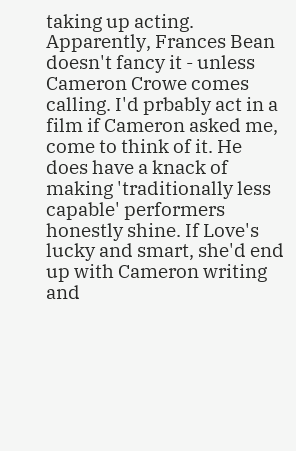taking up acting. Apparently, Frances Bean doesn't fancy it - unless Cameron Crowe comes calling. I'd prbably act in a film if Cameron asked me, come to think of it. He does have a knack of making 'traditionally less capable' performers honestly shine. If Love's lucky and smart, she'd end up with Cameron writing and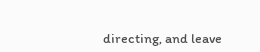directing, and leave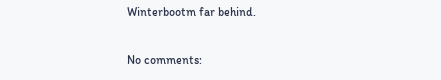Winterbootm far behind.

No comments: